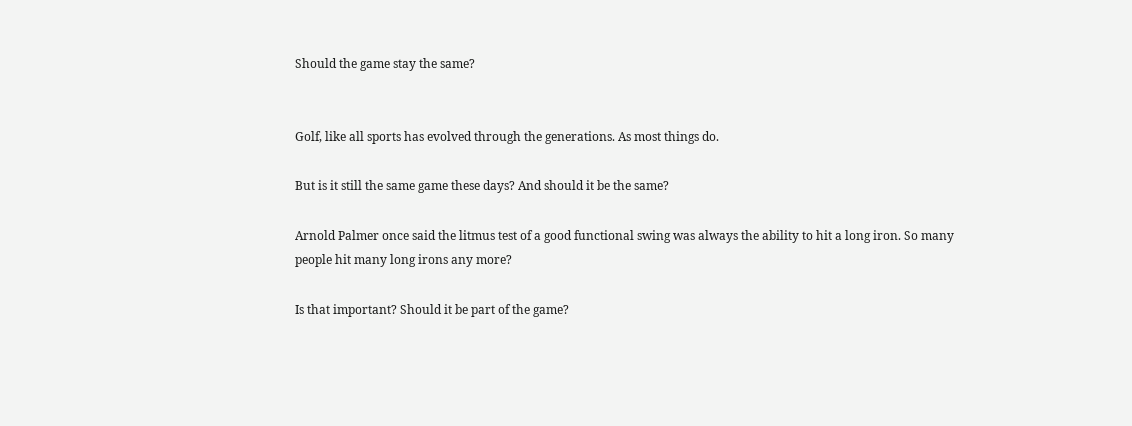Should the game stay the same?


Golf, like all sports has evolved through the generations. As most things do.

But is it still the same game these days? And should it be the same?

Arnold Palmer once said the litmus test of a good functional swing was always the ability to hit a long iron. So many people hit many long irons any more?

Is that important? Should it be part of the game?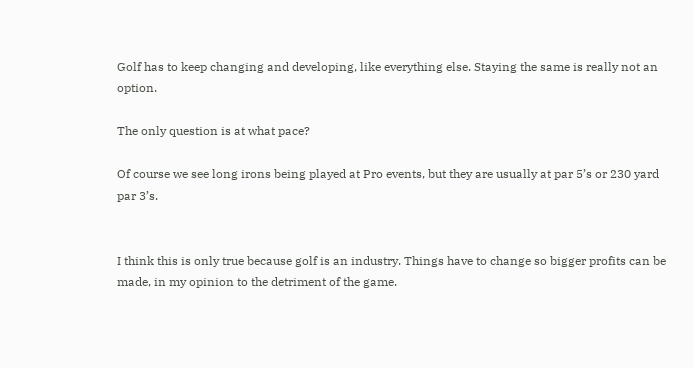Golf has to keep changing and developing, like everything else. Staying the same is really not an option.

The only question is at what pace?

Of course we see long irons being played at Pro events, but they are usually at par 5’s or 230 yard par 3’s.


I think this is only true because golf is an industry. Things have to change so bigger profits can be made, in my opinion to the detriment of the game.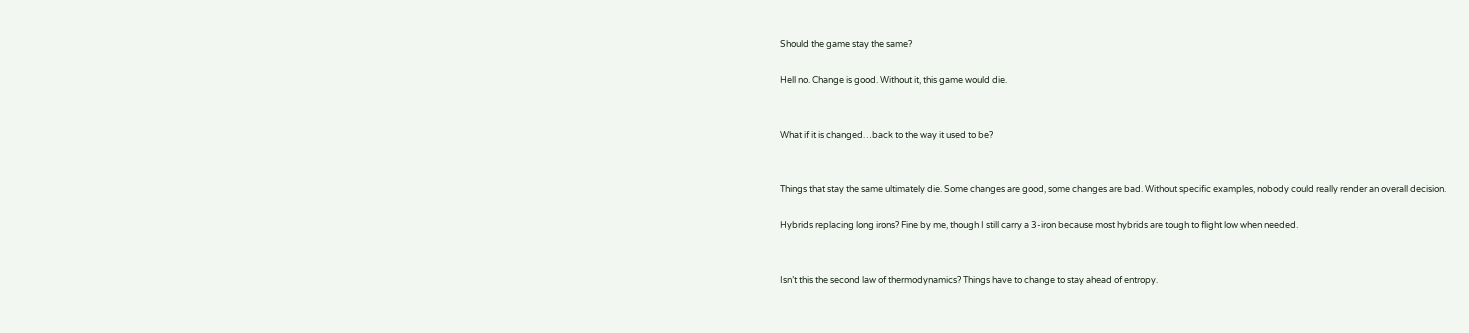Should the game stay the same?

Hell no. Change is good. Without it, this game would die.


What if it is changed…back to the way it used to be?


Things that stay the same ultimately die. Some changes are good, some changes are bad. Without specific examples, nobody could really render an overall decision.

Hybrids replacing long irons? Fine by me, though I still carry a 3-iron because most hybrids are tough to flight low when needed.


Isn’t this the second law of thermodynamics? Things have to change to stay ahead of entropy.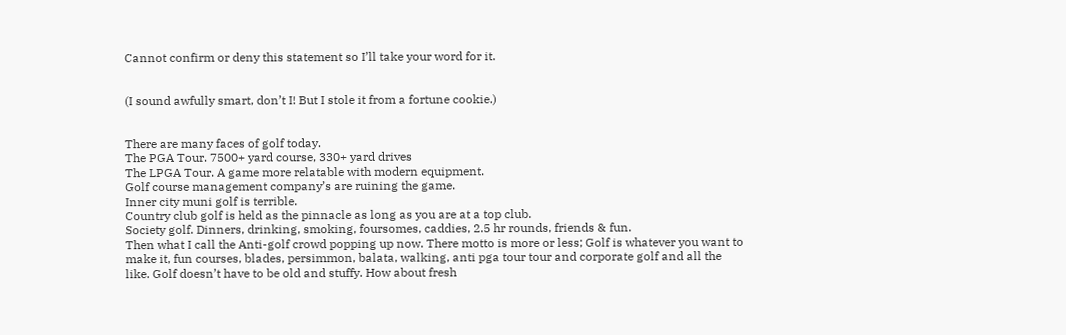Cannot confirm or deny this statement so I’ll take your word for it.


(I sound awfully smart, don’t I! But I stole it from a fortune cookie.)


There are many faces of golf today.
The PGA Tour. 7500+ yard course, 330+ yard drives
The LPGA Tour. A game more relatable with modern equipment.
Golf course management company’s are ruining the game.
Inner city muni golf is terrible.
Country club golf is held as the pinnacle as long as you are at a top club.
Society golf. Dinners, drinking, smoking, foursomes, caddies, 2.5 hr rounds, friends & fun.
Then what I call the Anti-golf crowd popping up now. There motto is more or less; Golf is whatever you want to make it, fun courses, blades, persimmon, balata, walking, anti pga tour tour and corporate golf and all the like. Golf doesn’t have to be old and stuffy. How about fresh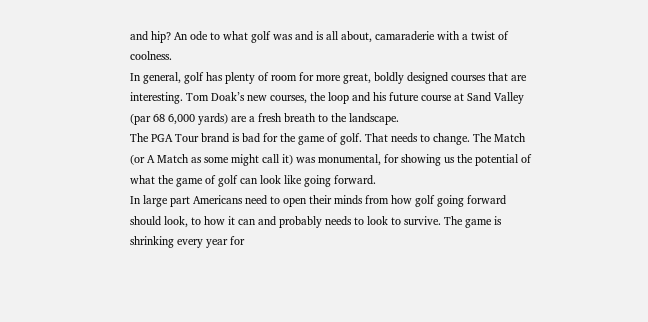and hip? An ode to what golf was and is all about, camaraderie with a twist of coolness.
In general, golf has plenty of room for more great, boldly designed courses that are interesting. Tom Doak’s new courses, the loop and his future course at Sand Valley (par 68 6,000 yards) are a fresh breath to the landscape.
The PGA Tour brand is bad for the game of golf. That needs to change. The Match (or A Match as some might call it) was monumental, for showing us the potential of what the game of golf can look like going forward.
In large part Americans need to open their minds from how golf going forward should look, to how it can and probably needs to look to survive. The game is shrinking every year for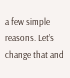a few simple reasons. Let’s change that and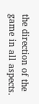the direction of the game in all aspects.